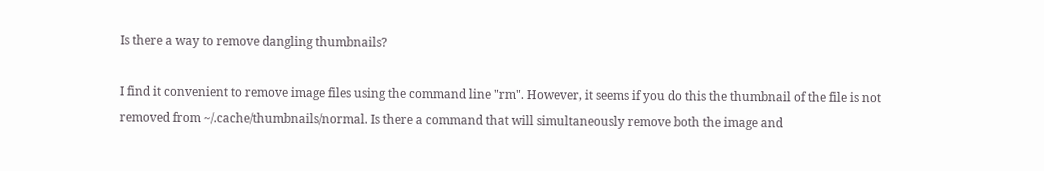Is there a way to remove dangling thumbnails?

I find it convenient to remove image files using the command line "rm". However, it seems if you do this the thumbnail of the file is not removed from ~/.cache/thumbnails/normal. Is there a command that will simultaneously remove both the image and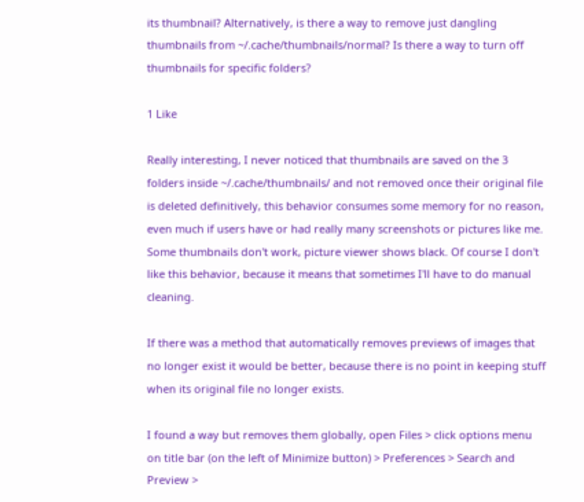its thumbnail? Alternatively, is there a way to remove just dangling thumbnails from ~/.cache/thumbnails/normal? Is there a way to turn off thumbnails for specific folders?

1 Like

Really interesting, I never noticed that thumbnails are saved on the 3 folders inside ~/.cache/thumbnails/ and not removed once their original file is deleted definitively, this behavior consumes some memory for no reason, even much if users have or had really many screenshots or pictures like me. Some thumbnails don't work, picture viewer shows black. Of course I don't like this behavior, because it means that sometimes I'll have to do manual cleaning.

If there was a method that automatically removes previews of images that no longer exist it would be better, because there is no point in keeping stuff when its original file no longer exists.

I found a way but removes them globally, open Files > click options menu on title bar (on the left of Minimize button) > Preferences > Search and Preview >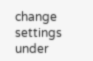change settings under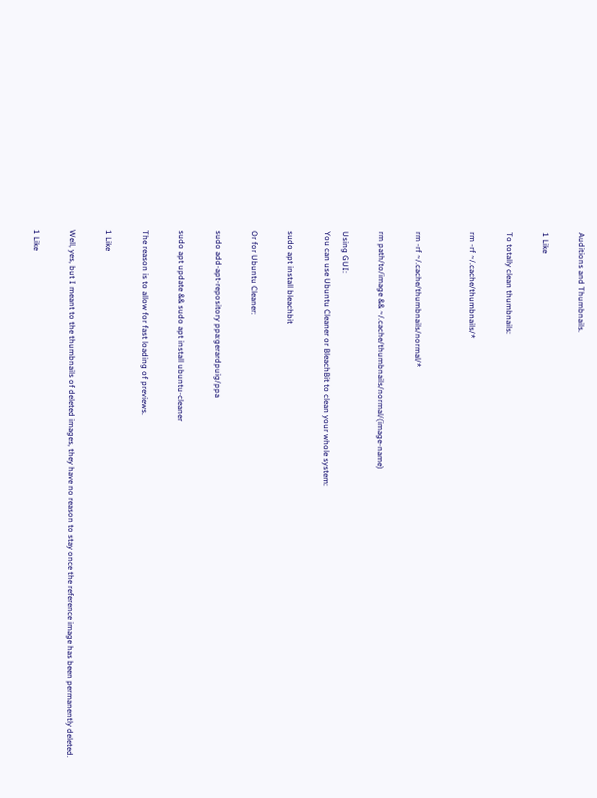Auditions and Thumbnails.

1 Like

To totally clean thumbnails:

rm -rf ~/.cache/thumbnails/*


rm -rf ~/.cache/thumbnails/normal/*

rm path/to/image && ~/.cache/thumbnails/normal/(image-name)

Using GUI:
You can use Ubuntu Cleaner or BleachBit to clean your whole system:

sudo apt install bleachbit

Or for Ubuntu Cleaner:

sudo add-apt-repository ppa:gerardpuig/ppa

sudo apt update && sudo apt install ubuntu-cleaner

The reason is to allow for fast loading of previews.

1 Like

Well, yes, but I meant to the thumbnails of deleted images, they have no reason to stay once the reference image has been permanently deleted.

1 Like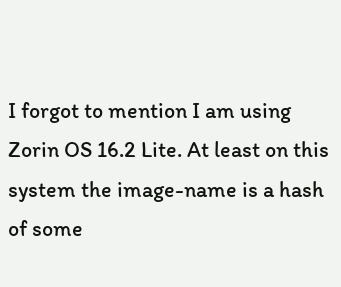I forgot to mention I am using Zorin OS 16.2 Lite. At least on this system the image-name is a hash of some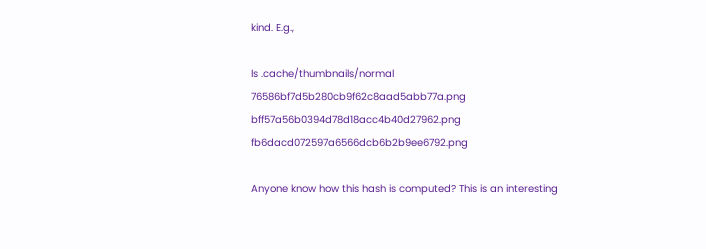kind. E.g.,

ls .cache/thumbnails/normal
76586bf7d5b280cb9f62c8aad5abb77a.png  bff57a56b0394d78d18acc4b40d27962.png  fb6dacd072597a6566dcb6b2b9ee6792.png

Anyone know how this hash is computed? This is an interesting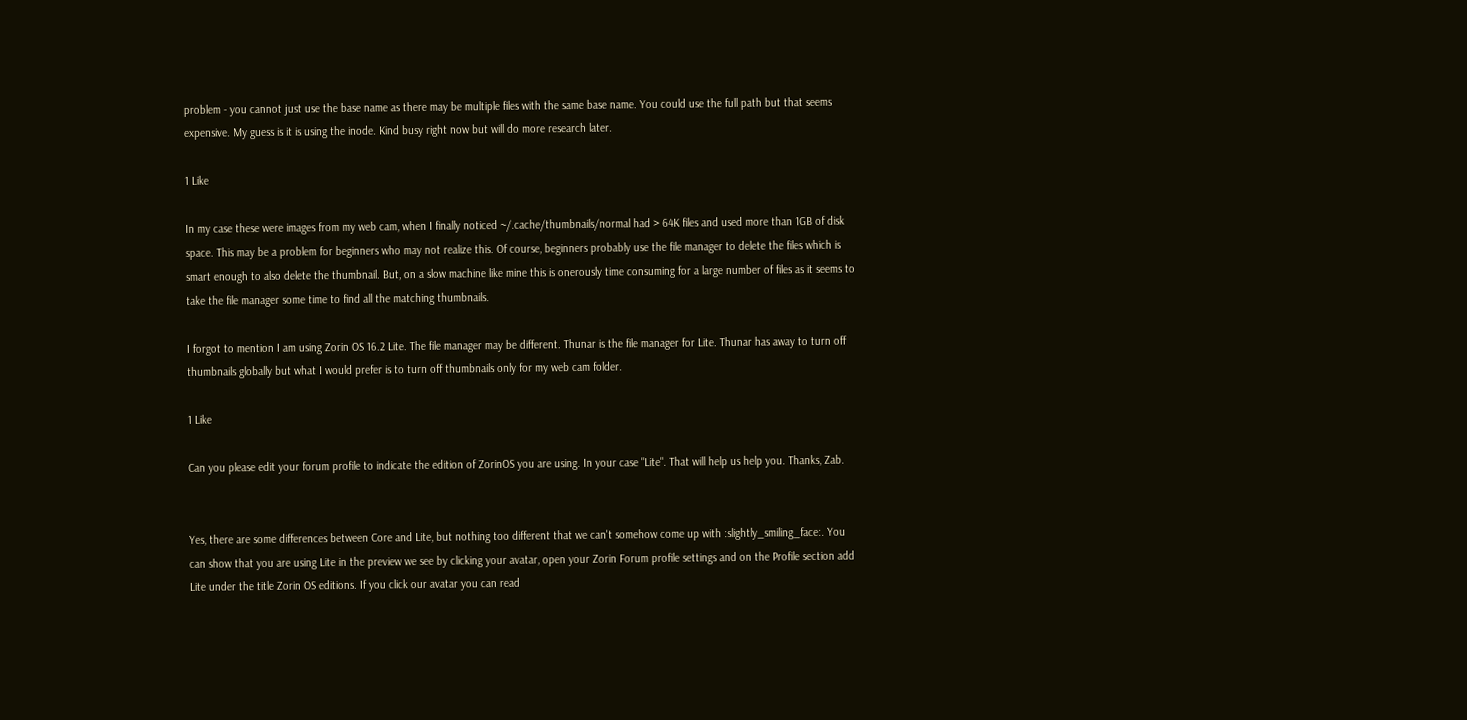problem - you cannot just use the base name as there may be multiple files with the same base name. You could use the full path but that seems expensive. My guess is it is using the inode. Kind busy right now but will do more research later.

1 Like

In my case these were images from my web cam, when I finally noticed ~/.cache/thumbnails/normal had > 64K files and used more than 1GB of disk space. This may be a problem for beginners who may not realize this. Of course, beginners probably use the file manager to delete the files which is smart enough to also delete the thumbnail. But, on a slow machine like mine this is onerously time consuming for a large number of files as it seems to take the file manager some time to find all the matching thumbnails.

I forgot to mention I am using Zorin OS 16.2 Lite. The file manager may be different. Thunar is the file manager for Lite. Thunar has away to turn off thumbnails globally but what I would prefer is to turn off thumbnails only for my web cam folder.

1 Like

Can you please edit your forum profile to indicate the edition of ZorinOS you are using. In your case "Lite". That will help us help you. Thanks, Zab.


Yes, there are some differences between Core and Lite, but nothing too different that we can't somehow come up with :slightly_smiling_face:. You can show that you are using Lite in the preview we see by clicking your avatar, open your Zorin Forum profile settings and on the Profile section add Lite under the title Zorin OS editions. If you click our avatar you can read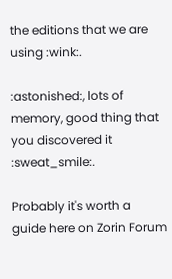the editions that we are using :wink:.

:astonished:, lots of memory, good thing that you discovered it :sweat_smile:.

Probably it's worth a guide here on Zorin Forum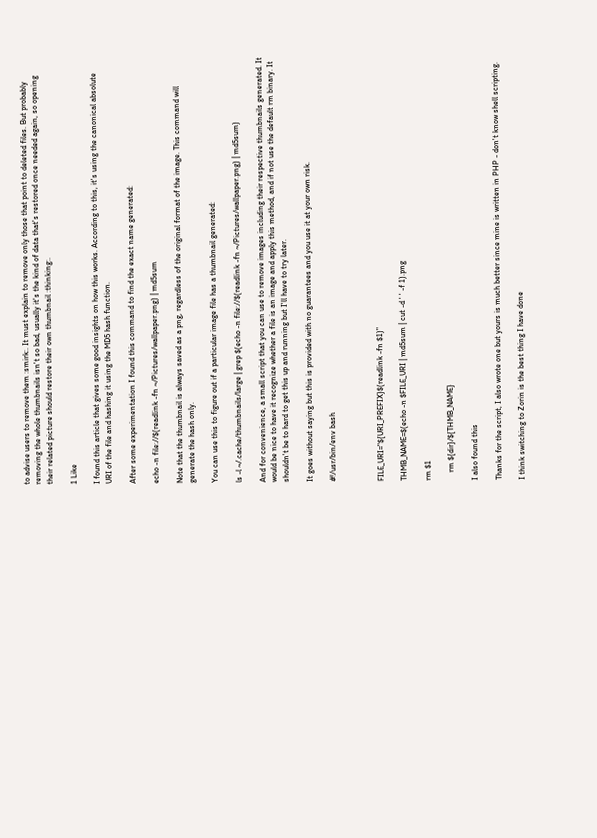to advise users to remove them :smirk:. It must explain to remove only those that point to deleted files. But probably removing the whole thumbnails isn't so bad, usually it's the kind of data that's restored once needed again, so opening their related picture should restore their own thumbnail :thinking:.

1 Like

I found this article that gives some good insights on how this works. According to this, it's using the canonical absolute URI of the file and hashing it using the MD5 hash function.

After some experimentation I found this command to find the exact name generated:

echo -n file://$(readlink -fn ~/Pictures/wallpaper.png) | md5sum

Note that the thumbnail is always saved as a png, regardless of the original format of the image. This command will generate the hash only.

You can use this to figure out if a particular image file has a thumbnail generated:

ls -l ~/.cache/thumbnails/large | grep $(echo -n file://$(readlink -fn ~/Pictures/wallpaper.png) | md5sum)

And for convenience, a small script that you can use to remove images including their respective thumbnails generated. It would be nice to have it recognize whether a file is an image and apply this method, and if not use the default rm binary. It shouldn't be to hard to get this up and running but I'll have to try later.

It goes without saying but this is provided with no guarantees and you use it at your own risk.

#!/usr/bin/env bash



FILE_URI="${URI_PREFIX}$(readlink -fn $1)"

THMB_NAME=$(echo -n $FILE_URI | md5sum | cut -d ' ' -f 1).png

rm $1

    rm ${dir}/${THMB_NAME}

I also found this

Thanks for the script, I also wrote one but yours is much better since mine is written in PHP - don't know shell scripting.

I think switching to Zorin is the best thing I have done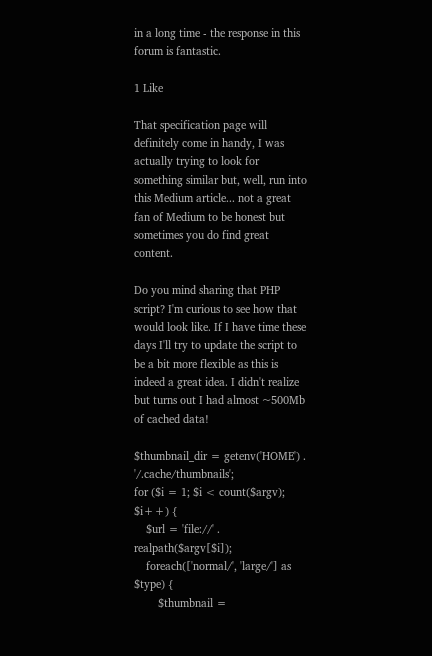in a long time - the response in this forum is fantastic.

1 Like

That specification page will definitely come in handy, I was actually trying to look for something similar but, well, run into this Medium article... not a great fan of Medium to be honest but sometimes you do find great content.

Do you mind sharing that PHP script? I'm curious to see how that would look like. If I have time these days I'll try to update the script to be a bit more flexible as this is indeed a great idea. I didn't realize but turns out I had almost ~500Mb of cached data!

$thumbnail_dir = getenv('HOME') . '/.cache/thumbnails';
for ($i = 1; $i < count($argv); $i++) {
    $url = 'file://' . realpath($argv[$i]);
    foreach(['normal/', 'large/'] as $type) {
        $thumbnail =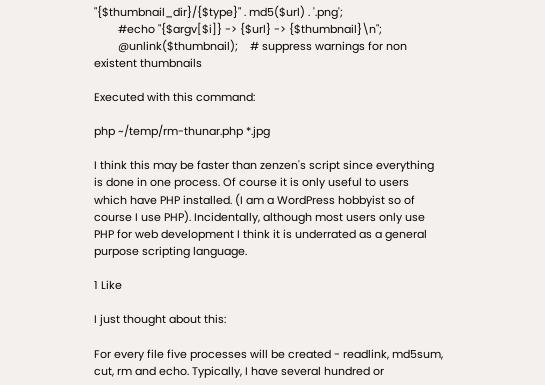"{$thumbnail_dir}/{$type}" . md5($url) . '.png';
        #echo "{$argv[$i]} -> {$url} -> {$thumbnail}\n";
        @unlink($thumbnail);    # suppress warnings for non existent thumbnails

Executed with this command:

php ~/temp/rm-thunar.php *.jpg

I think this may be faster than zenzen's script since everything is done in one process. Of course it is only useful to users which have PHP installed. (I am a WordPress hobbyist so of course I use PHP). Incidentally, although most users only use PHP for web development I think it is underrated as a general purpose scripting language.

1 Like

I just thought about this:

For every file five processes will be created - readlink, md5sum, cut, rm and echo. Typically, I have several hundred or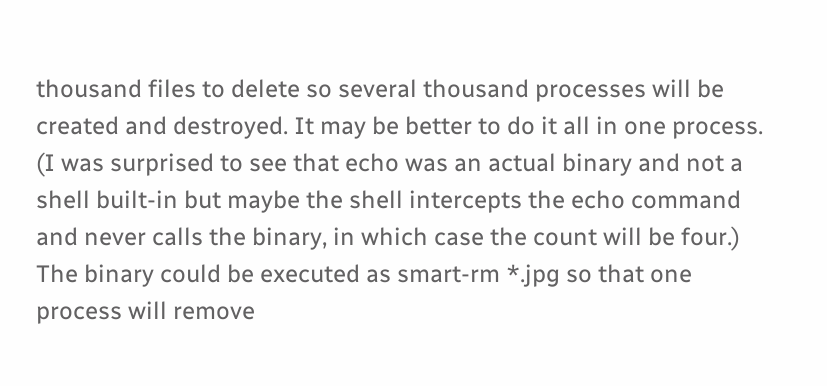thousand files to delete so several thousand processes will be created and destroyed. It may be better to do it all in one process. (I was surprised to see that echo was an actual binary and not a shell built-in but maybe the shell intercepts the echo command and never calls the binary, in which case the count will be four.) The binary could be executed as smart-rm *.jpg so that one process will remove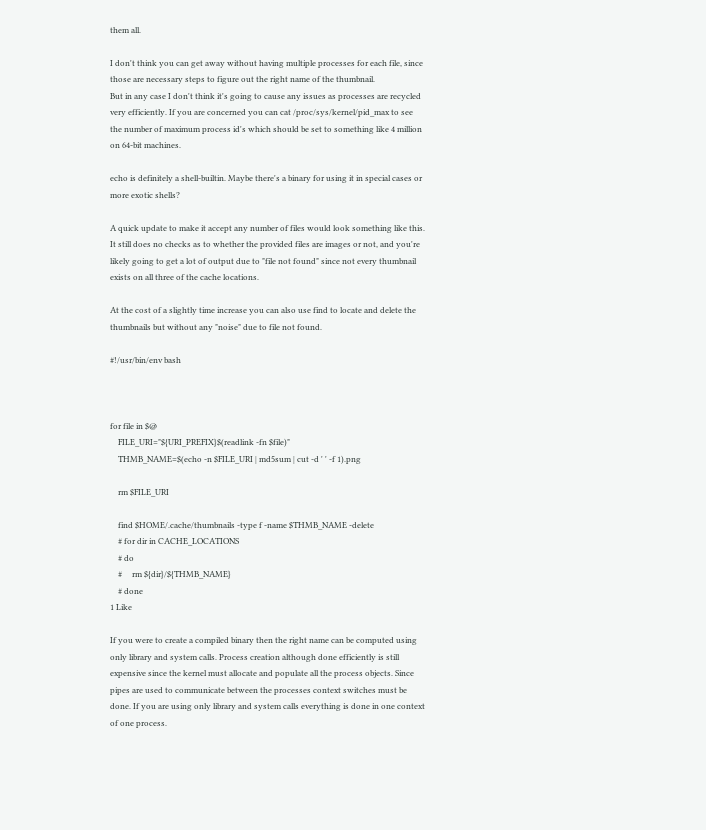them all.

I don't think you can get away without having multiple processes for each file, since those are necessary steps to figure out the right name of the thumbnail.
But in any case I don't think it's going to cause any issues as processes are recycled very efficiently. If you are concerned you can cat /proc/sys/kernel/pid_max to see the number of maximum process id's which should be set to something like 4 million on 64-bit machines.

echo is definitely a shell-builtin. Maybe there's a binary for using it in special cases or more exotic shells?

A quick update to make it accept any number of files would look something like this.
It still does no checks as to whether the provided files are images or not, and you're likely going to get a lot of output due to "file not found" since not every thumbnail exists on all three of the cache locations.

At the cost of a slightly time increase you can also use find to locate and delete the thumbnails but without any "noise" due to file not found.

#!/usr/bin/env bash



for file in $@
    FILE_URI="${URI_PREFIX}$(readlink -fn $file)"
    THMB_NAME=$(echo -n $FILE_URI | md5sum | cut -d ' ' -f 1).png

    rm $FILE_URI

    find $HOME/.cache/thumbnails -type f -name $THMB_NAME -delete
    # for dir in CACHE_LOCATIONS
    # do
    #     rm ${dir}/${THMB_NAME}
    # done
1 Like

If you were to create a compiled binary then the right name can be computed using only library and system calls. Process creation although done efficiently is still expensive since the kernel must allocate and populate all the process objects. Since pipes are used to communicate between the processes context switches must be done. If you are using only library and system calls everything is done in one context of one process.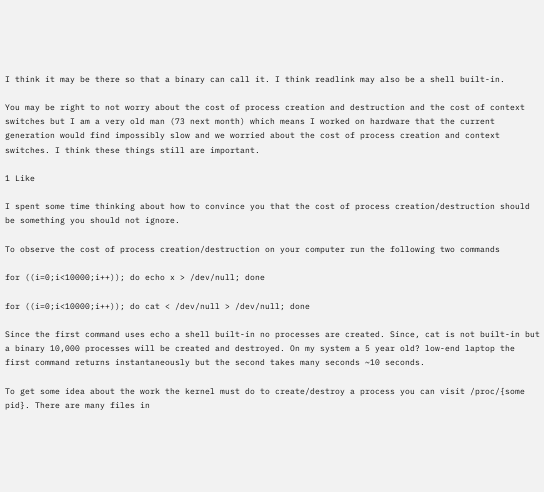I think it may be there so that a binary can call it. I think readlink may also be a shell built-in.

You may be right to not worry about the cost of process creation and destruction and the cost of context switches but I am a very old man (73 next month) which means I worked on hardware that the current generation would find impossibly slow and we worried about the cost of process creation and context switches. I think these things still are important.

1 Like

I spent some time thinking about how to convince you that the cost of process creation/destruction should be something you should not ignore.

To observe the cost of process creation/destruction on your computer run the following two commands

for ((i=0;i<10000;i++)); do echo x > /dev/null; done

for ((i=0;i<10000;i++)); do cat < /dev/null > /dev/null; done

Since the first command uses echo a shell built-in no processes are created. Since, cat is not built-in but a binary 10,000 processes will be created and destroyed. On my system a 5 year old? low-end laptop the first command returns instantaneously but the second takes many seconds ~10 seconds.

To get some idea about the work the kernel must do to create/destroy a process you can visit /proc/{some pid}. There are many files in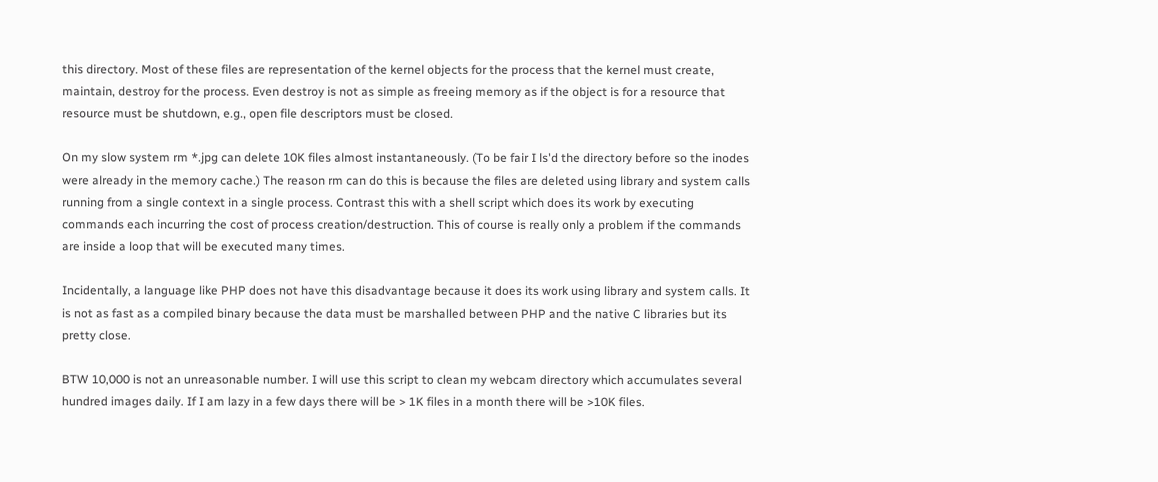this directory. Most of these files are representation of the kernel objects for the process that the kernel must create, maintain, destroy for the process. Even destroy is not as simple as freeing memory as if the object is for a resource that resource must be shutdown, e.g., open file descriptors must be closed.

On my slow system rm *.jpg can delete 10K files almost instantaneously. (To be fair I ls'd the directory before so the inodes were already in the memory cache.) The reason rm can do this is because the files are deleted using library and system calls running from a single context in a single process. Contrast this with a shell script which does its work by executing commands each incurring the cost of process creation/destruction. This of course is really only a problem if the commands are inside a loop that will be executed many times.

Incidentally, a language like PHP does not have this disadvantage because it does its work using library and system calls. It is not as fast as a compiled binary because the data must be marshalled between PHP and the native C libraries but its pretty close.

BTW 10,000 is not an unreasonable number. I will use this script to clean my webcam directory which accumulates several hundred images daily. If I am lazy in a few days there will be > 1K files in a month there will be >10K files.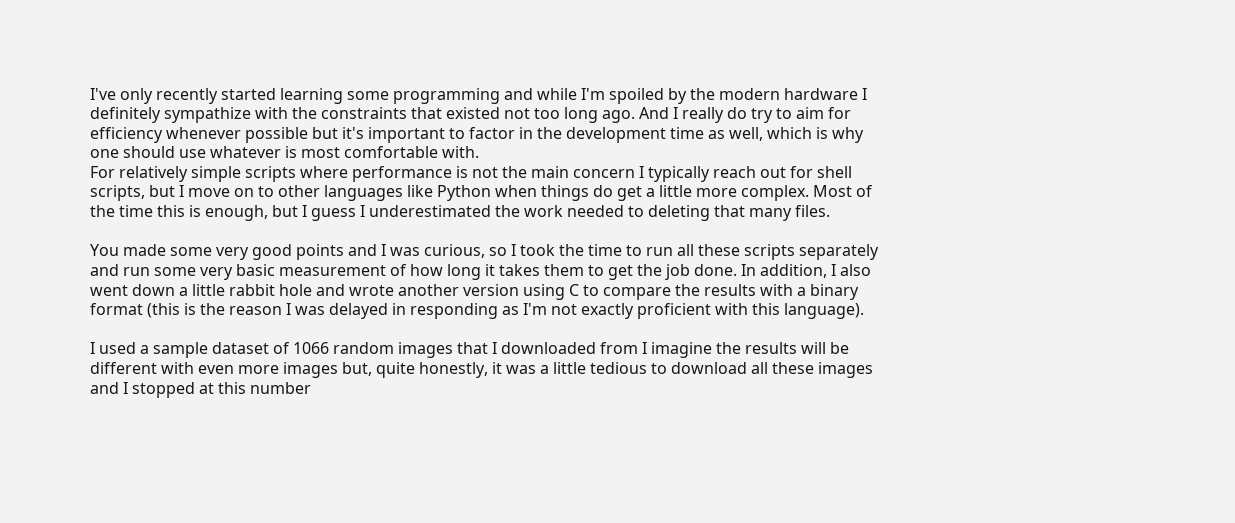I've only recently started learning some programming and while I'm spoiled by the modern hardware I definitely sympathize with the constraints that existed not too long ago. And I really do try to aim for efficiency whenever possible but it's important to factor in the development time as well, which is why one should use whatever is most comfortable with.
For relatively simple scripts where performance is not the main concern I typically reach out for shell scripts, but I move on to other languages like Python when things do get a little more complex. Most of the time this is enough, but I guess I underestimated the work needed to deleting that many files.

You made some very good points and I was curious, so I took the time to run all these scripts separately and run some very basic measurement of how long it takes them to get the job done. In addition, I also went down a little rabbit hole and wrote another version using C to compare the results with a binary format (this is the reason I was delayed in responding as I'm not exactly proficient with this language).

I used a sample dataset of 1066 random images that I downloaded from I imagine the results will be different with even more images but, quite honestly, it was a little tedious to download all these images and I stopped at this number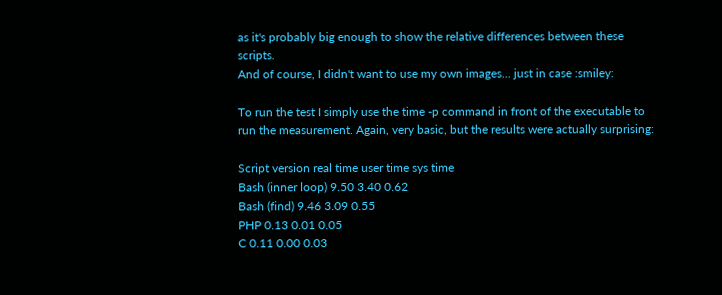as it's probably big enough to show the relative differences between these scripts.
And of course, I didn't want to use my own images... just in case :smiley:

To run the test I simply use the time -p command in front of the executable to run the measurement. Again, very basic, but the results were actually surprising:

Script version real time user time sys time
Bash (inner loop) 9.50 3.40 0.62
Bash (find) 9.46 3.09 0.55
PHP 0.13 0.01 0.05
C 0.11 0.00 0.03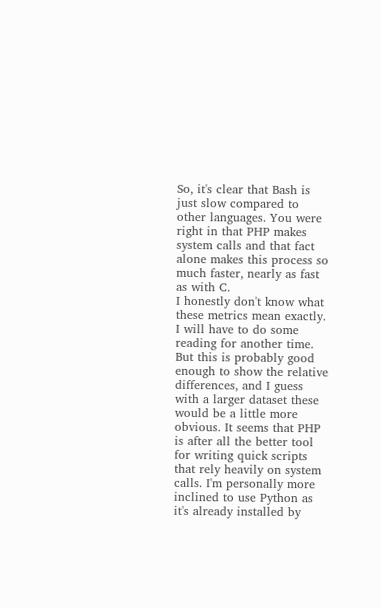So, it's clear that Bash is just slow compared to other languages. You were right in that PHP makes system calls and that fact alone makes this process so much faster, nearly as fast as with C.
I honestly don't know what these metrics mean exactly. I will have to do some reading for another time. But this is probably good enough to show the relative differences, and I guess with a larger dataset these would be a little more obvious. It seems that PHP is after all the better tool for writing quick scripts that rely heavily on system calls. I'm personally more inclined to use Python as it's already installed by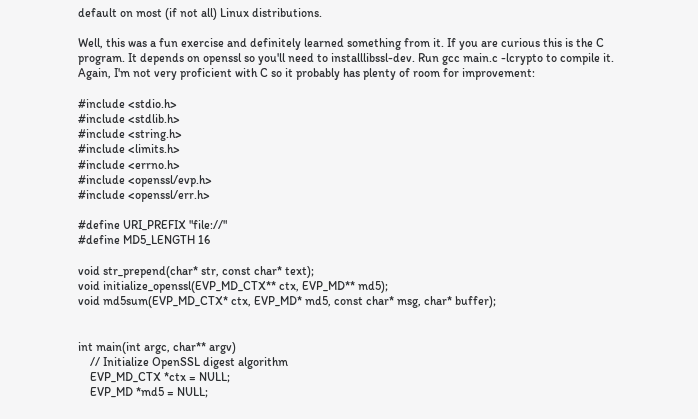default on most (if not all) Linux distributions.

Well, this was a fun exercise and definitely learned something from it. If you are curious this is the C program. It depends on openssl so you'll need to installlibssl-dev. Run gcc main.c -lcrypto to compile it. Again, I'm not very proficient with C so it probably has plenty of room for improvement:

#include <stdio.h>
#include <stdlib.h>
#include <string.h>
#include <limits.h>
#include <errno.h>
#include <openssl/evp.h>
#include <openssl/err.h>

#define URI_PREFIX "file://"
#define MD5_LENGTH 16

void str_prepend(char* str, const char* text);
void initialize_openssl(EVP_MD_CTX** ctx, EVP_MD** md5);
void md5sum(EVP_MD_CTX* ctx, EVP_MD* md5, const char* msg, char* buffer);


int main(int argc, char** argv)
    // Initialize OpenSSL digest algorithm
    EVP_MD_CTX *ctx = NULL;
    EVP_MD *md5 = NULL;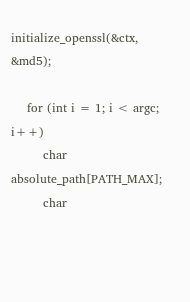initialize_openssl(&ctx, &md5);

    for (int i = 1; i < argc; i++)
        char absolute_path[PATH_MAX];
        char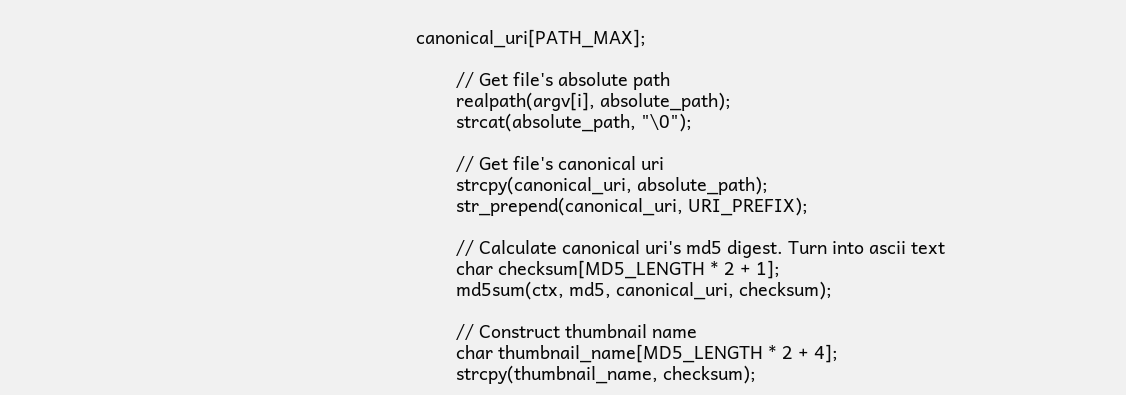canonical_uri[PATH_MAX];

        // Get file's absolute path
        realpath(argv[i], absolute_path);
        strcat(absolute_path, "\0");

        // Get file's canonical uri
        strcpy(canonical_uri, absolute_path);
        str_prepend(canonical_uri, URI_PREFIX);

        // Calculate canonical uri's md5 digest. Turn into ascii text
        char checksum[MD5_LENGTH * 2 + 1];
        md5sum(ctx, md5, canonical_uri, checksum);

        // Construct thumbnail name
        char thumbnail_name[MD5_LENGTH * 2 + 4];
        strcpy(thumbnail_name, checksum);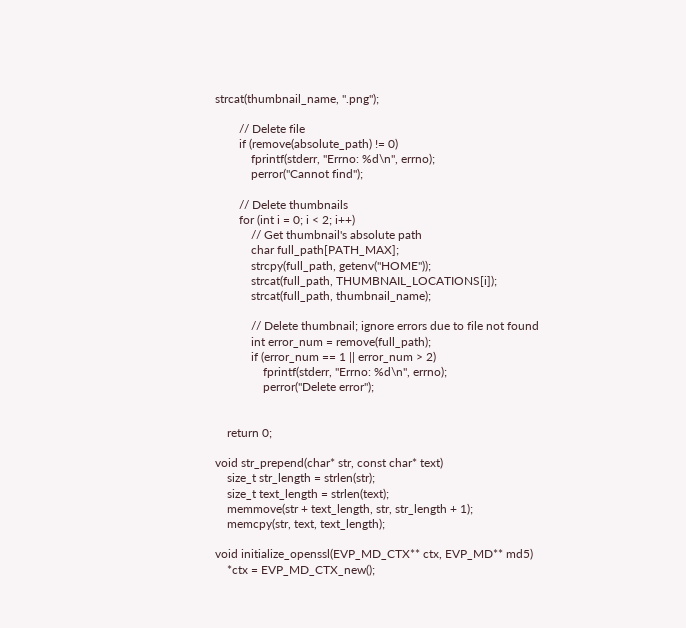strcat(thumbnail_name, ".png");

        // Delete file
        if (remove(absolute_path) != 0)
            fprintf(stderr, "Errno: %d\n", errno);
            perror("Cannot find");

        // Delete thumbnails
        for (int i = 0; i < 2; i++)
            // Get thumbnail's absolute path
            char full_path[PATH_MAX];
            strcpy(full_path, getenv("HOME"));
            strcat(full_path, THUMBNAIL_LOCATIONS[i]);
            strcat(full_path, thumbnail_name);

            // Delete thumbnail; ignore errors due to file not found
            int error_num = remove(full_path);
            if (error_num == 1 || error_num > 2)
                fprintf(stderr, "Errno: %d\n", errno);
                perror("Delete error");


    return 0;

void str_prepend(char* str, const char* text)
    size_t str_length = strlen(str);
    size_t text_length = strlen(text);
    memmove(str + text_length, str, str_length + 1);
    memcpy(str, text, text_length);

void initialize_openssl(EVP_MD_CTX** ctx, EVP_MD** md5)
    *ctx = EVP_MD_CTX_new();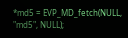*md5 = EVP_MD_fetch(NULL, "md5", NULL);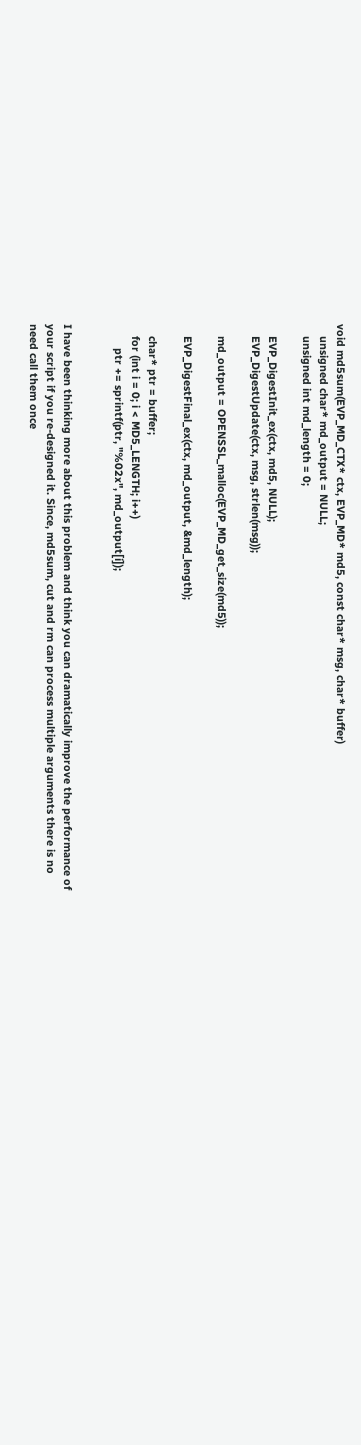void md5sum(EVP_MD_CTX* ctx, EVP_MD* md5, const char* msg, char* buffer)
    unsigned char* md_output = NULL;
    unsigned int md_length = 0;

    EVP_DigestInit_ex(ctx, md5, NULL);
    EVP_DigestUpdate(ctx, msg, strlen(msg));

    md_output = OPENSSL_malloc(EVP_MD_get_size(md5));

    EVP_DigestFinal_ex(ctx, md_output, &md_length);

    char* ptr = buffer;
    for (int i = 0; i < MD5_LENGTH; i++)
        ptr += sprintf(ptr, "%02x", md_output[i]);


I have been thinking more about this problem and think you can dramatically improve the performance of your script if you re-designed it. Since, md5sum, cut and rm can process multiple arguments there is no need call them once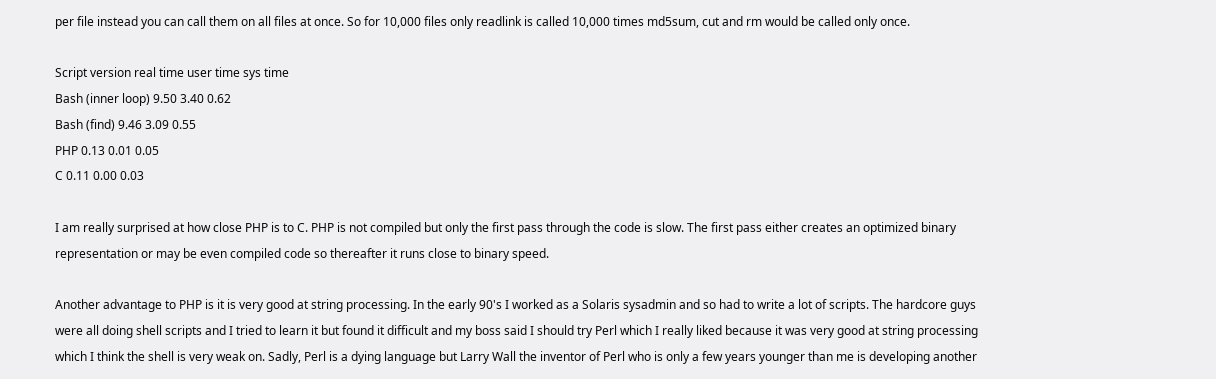per file instead you can call them on all files at once. So for 10,000 files only readlink is called 10,000 times md5sum, cut and rm would be called only once.

Script version real time user time sys time
Bash (inner loop) 9.50 3.40 0.62
Bash (find) 9.46 3.09 0.55
PHP 0.13 0.01 0.05
C 0.11 0.00 0.03

I am really surprised at how close PHP is to C. PHP is not compiled but only the first pass through the code is slow. The first pass either creates an optimized binary representation or may be even compiled code so thereafter it runs close to binary speed.

Another advantage to PHP is it is very good at string processing. In the early 90's I worked as a Solaris sysadmin and so had to write a lot of scripts. The hardcore guys were all doing shell scripts and I tried to learn it but found it difficult and my boss said I should try Perl which I really liked because it was very good at string processing which I think the shell is very weak on. Sadly, Perl is a dying language but Larry Wall the inventor of Perl who is only a few years younger than me is developing another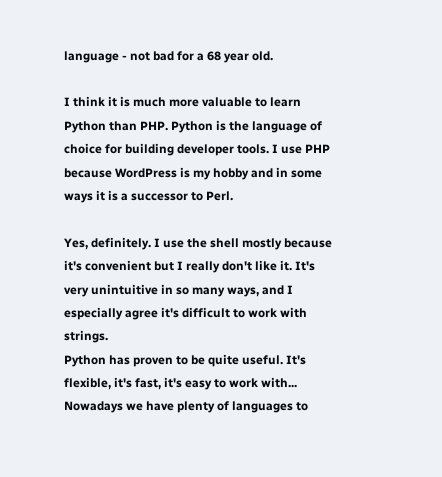language - not bad for a 68 year old.

I think it is much more valuable to learn Python than PHP. Python is the language of choice for building developer tools. I use PHP because WordPress is my hobby and in some ways it is a successor to Perl.

Yes, definitely. I use the shell mostly because it's convenient but I really don't like it. It's very unintuitive in so many ways, and I especially agree it's difficult to work with strings.
Python has proven to be quite useful. It's flexible, it's fast, it's easy to work with... Nowadays we have plenty of languages to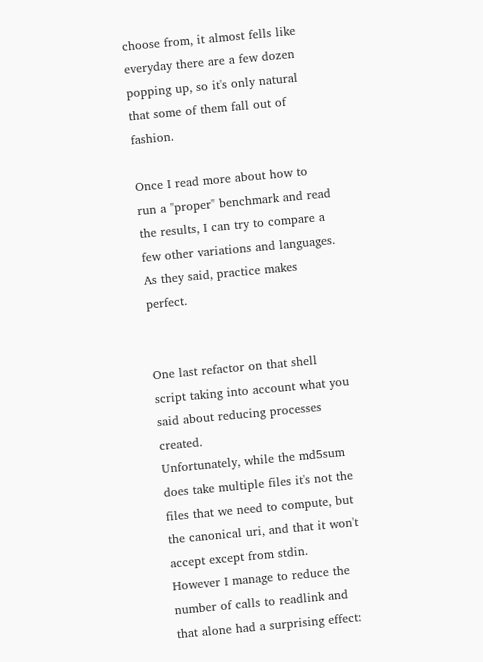choose from, it almost fells like everyday there are a few dozen popping up, so it's only natural that some of them fall out of fashion.

Once I read more about how to run a "proper" benchmark and read the results, I can try to compare a few other variations and languages. As they said, practice makes perfect.


One last refactor on that shell script taking into account what you said about reducing processes created.
Unfortunately, while the md5sum does take multiple files it's not the files that we need to compute, but the canonical uri, and that it won't accept except from stdin.
However I manage to reduce the number of calls to readlink and that alone had a surprising effect: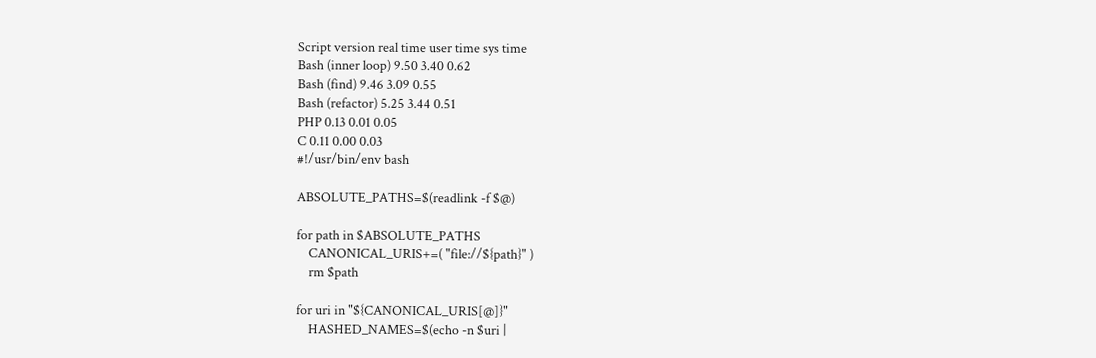Script version real time user time sys time
Bash (inner loop) 9.50 3.40 0.62
Bash (find) 9.46 3.09 0.55
Bash (refactor) 5.25 3.44 0.51
PHP 0.13 0.01 0.05
C 0.11 0.00 0.03
#!/usr/bin/env bash

ABSOLUTE_PATHS=$(readlink -f $@)

for path in $ABSOLUTE_PATHS
    CANONICAL_URIS+=( "file://${path}" )
    rm $path

for uri in "${CANONICAL_URIS[@]}"
    HASHED_NAMES=$(echo -n $uri |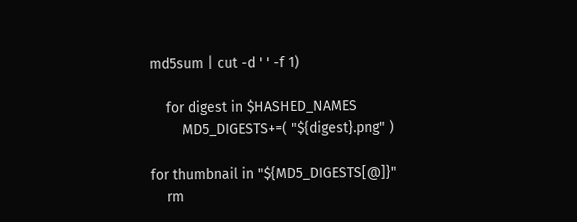md5sum | cut -d ' ' -f 1)

    for digest in $HASHED_NAMES
        MD5_DIGESTS+=( "${digest}.png" )

for thumbnail in "${MD5_DIGESTS[@]}"
    rm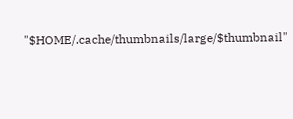"$HOME/.cache/thumbnails/large/$thumbnail"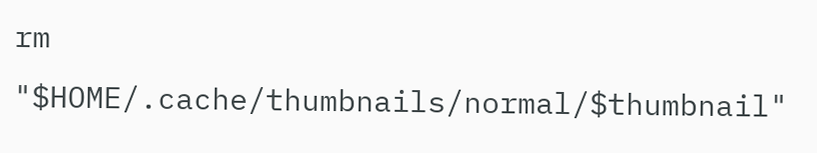rm "$HOME/.cache/thumbnails/normal/$thumbnail"